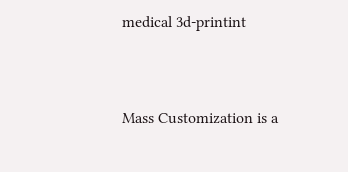medical 3d-printint


Mass Customization is a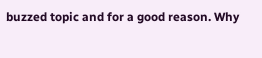buzzed topic and for a good reason. Why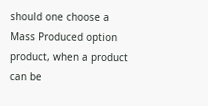should one choose a Mass Produced option product, when a product can be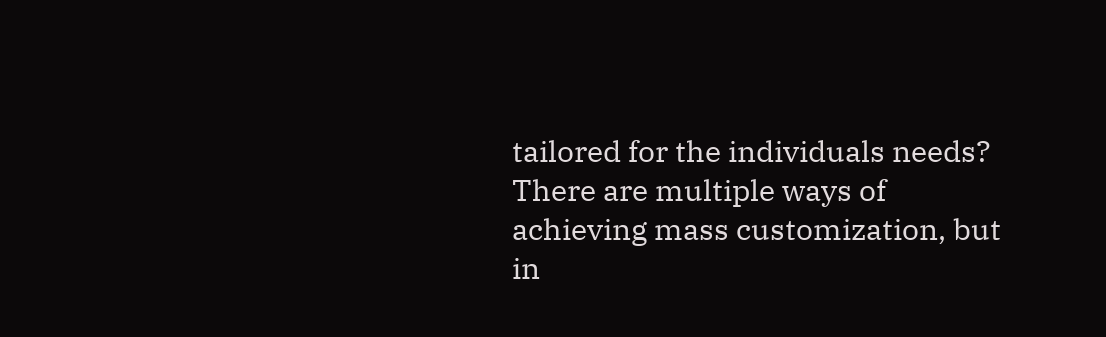tailored for the individuals needs? There are multiple ways of achieving mass customization, but in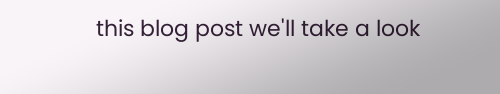this blog post we'll take a look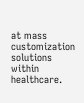at mass customization solutions within healthcare.